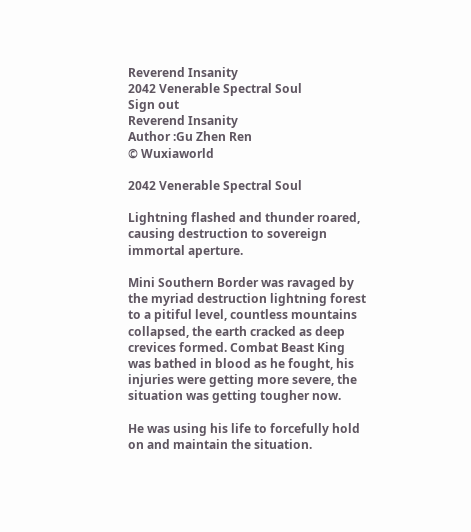Reverend Insanity
2042 Venerable Spectral Soul
Sign out
Reverend Insanity
Author :Gu Zhen Ren
© Wuxiaworld

2042 Venerable Spectral Soul

Lightning flashed and thunder roared, causing destruction to sovereign immortal aperture.

Mini Southern Border was ravaged by the myriad destruction lightning forest to a pitiful level, countless mountains collapsed, the earth cracked as deep crevices formed. Combat Beast King was bathed in blood as he fought, his injuries were getting more severe, the situation was getting tougher now.

He was using his life to forcefully hold on and maintain the situation.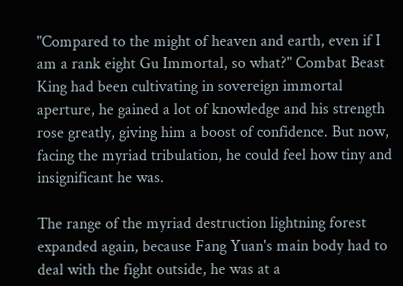"Compared to the might of heaven and earth, even if I am a rank eight Gu Immortal, so what?" Combat Beast King had been cultivating in sovereign immortal aperture, he gained a lot of knowledge and his strength rose greatly, giving him a boost of confidence. But now, facing the myriad tribulation, he could feel how tiny and insignificant he was.

The range of the myriad destruction lightning forest expanded again, because Fang Yuan's main body had to deal with the fight outside, he was at a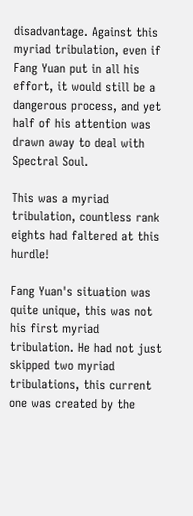disadvantage. Against this myriad tribulation, even if Fang Yuan put in all his effort, it would still be a dangerous process, and yet half of his attention was drawn away to deal with Spectral Soul.

This was a myriad tribulation, countless rank eights had faltered at this hurdle!

Fang Yuan's situation was quite unique, this was not his first myriad tribulation. He had not just skipped two myriad tribulations, this current one was created by the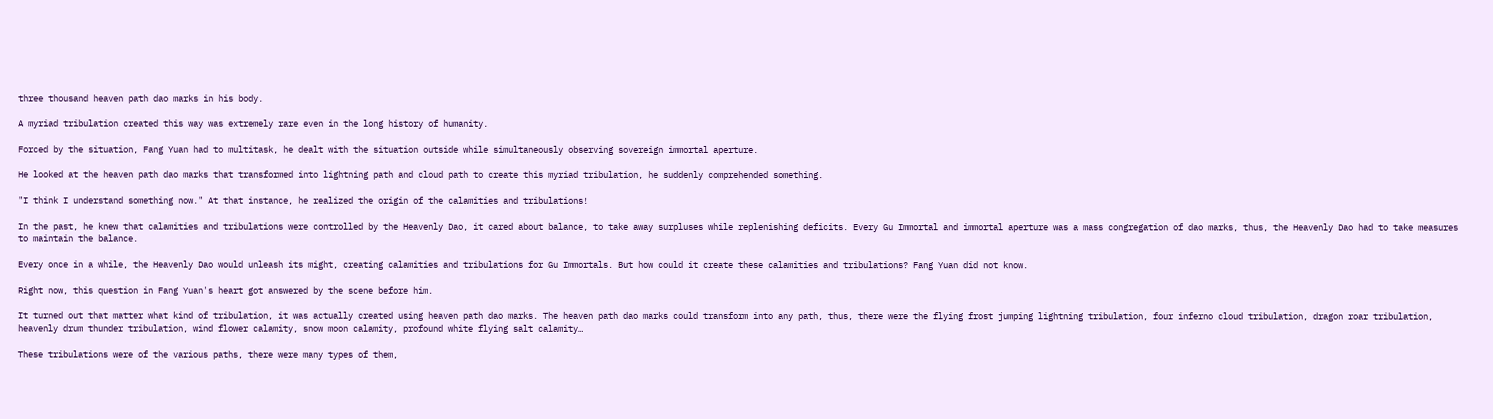three thousand heaven path dao marks in his body.

A myriad tribulation created this way was extremely rare even in the long history of humanity.

Forced by the situation, Fang Yuan had to multitask, he dealt with the situation outside while simultaneously observing sovereign immortal aperture.

He looked at the heaven path dao marks that transformed into lightning path and cloud path to create this myriad tribulation, he suddenly comprehended something.

"I think I understand something now." At that instance, he realized the origin of the calamities and tribulations!

In the past, he knew that calamities and tribulations were controlled by the Heavenly Dao, it cared about balance, to take away surpluses while replenishing deficits. Every Gu Immortal and immortal aperture was a mass congregation of dao marks, thus, the Heavenly Dao had to take measures to maintain the balance.

Every once in a while, the Heavenly Dao would unleash its might, creating calamities and tribulations for Gu Immortals. But how could it create these calamities and tribulations? Fang Yuan did not know.

Right now, this question in Fang Yuan's heart got answered by the scene before him.

It turned out that matter what kind of tribulation, it was actually created using heaven path dao marks. The heaven path dao marks could transform into any path, thus, there were the flying frost jumping lightning tribulation, four inferno cloud tribulation, dragon roar tribulation, heavenly drum thunder tribulation, wind flower calamity, snow moon calamity, profound white flying salt calamity…

These tribulations were of the various paths, there were many types of them,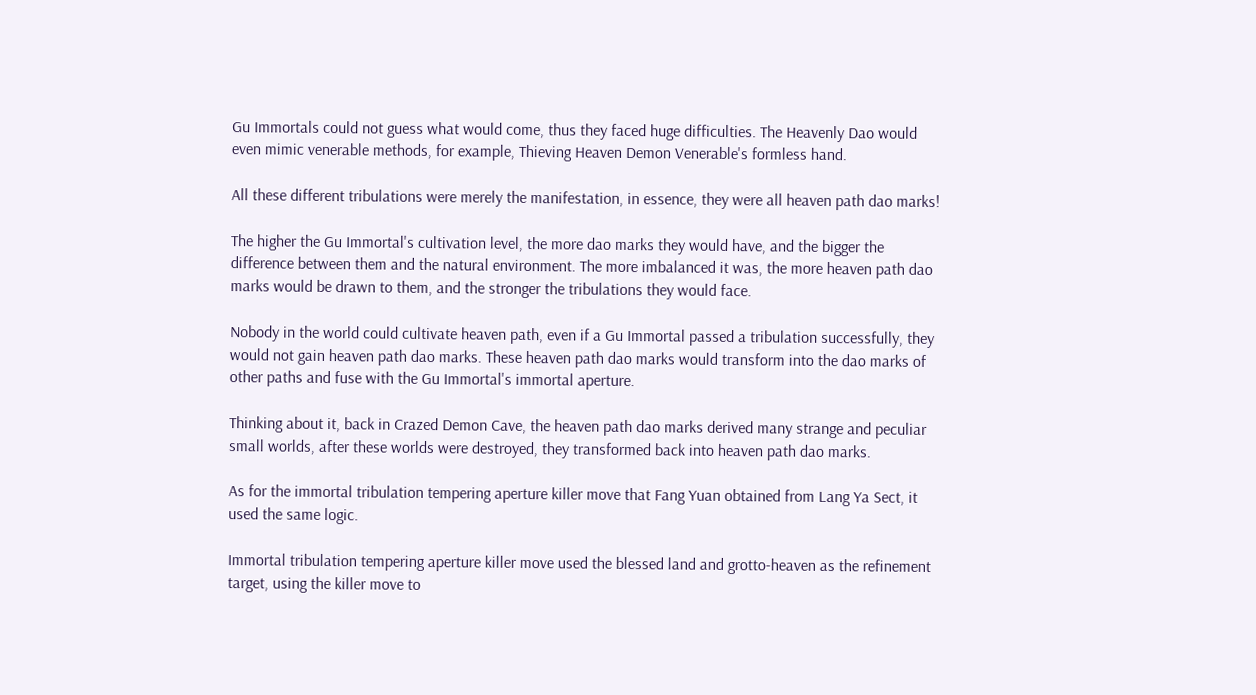Gu Immortals could not guess what would come, thus they faced huge difficulties. The Heavenly Dao would even mimic venerable methods, for example, Thieving Heaven Demon Venerable's formless hand.

All these different tribulations were merely the manifestation, in essence, they were all heaven path dao marks!

The higher the Gu Immortal's cultivation level, the more dao marks they would have, and the bigger the difference between them and the natural environment. The more imbalanced it was, the more heaven path dao marks would be drawn to them, and the stronger the tribulations they would face.

Nobody in the world could cultivate heaven path, even if a Gu Immortal passed a tribulation successfully, they would not gain heaven path dao marks. These heaven path dao marks would transform into the dao marks of other paths and fuse with the Gu Immortal's immortal aperture.

Thinking about it, back in Crazed Demon Cave, the heaven path dao marks derived many strange and peculiar small worlds, after these worlds were destroyed, they transformed back into heaven path dao marks.

As for the immortal tribulation tempering aperture killer move that Fang Yuan obtained from Lang Ya Sect, it used the same logic.

Immortal tribulation tempering aperture killer move used the blessed land and grotto-heaven as the refinement target, using the killer move to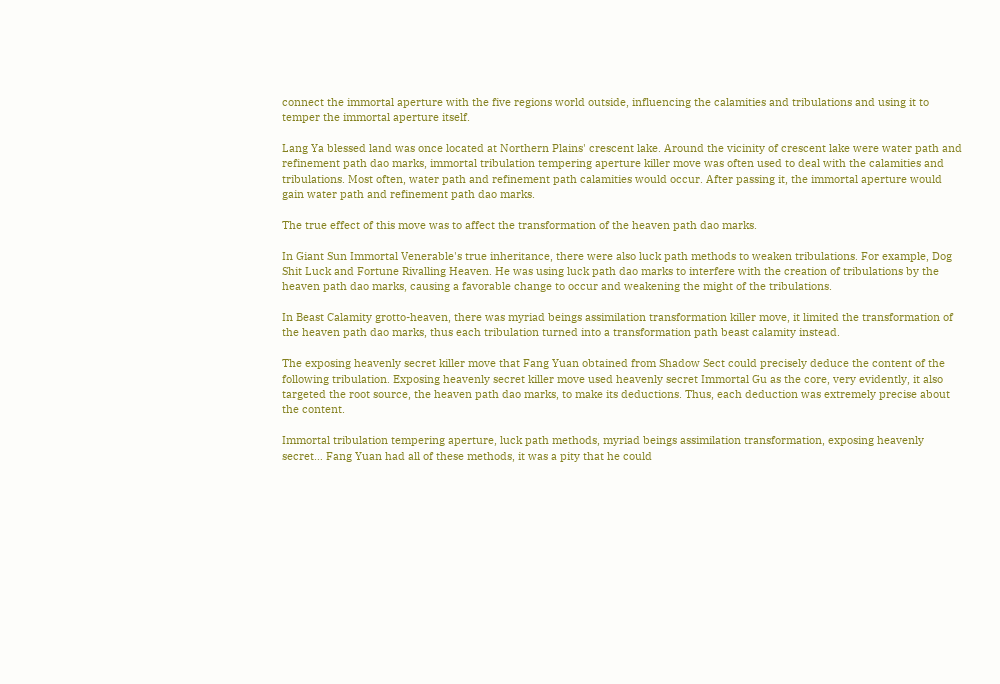connect the immortal aperture with the five regions world outside, influencing the calamities and tribulations and using it to temper the immortal aperture itself.

Lang Ya blessed land was once located at Northern Plains' crescent lake. Around the vicinity of crescent lake were water path and refinement path dao marks, immortal tribulation tempering aperture killer move was often used to deal with the calamities and tribulations. Most often, water path and refinement path calamities would occur. After passing it, the immortal aperture would gain water path and refinement path dao marks.

The true effect of this move was to affect the transformation of the heaven path dao marks.

In Giant Sun Immortal Venerable's true inheritance, there were also luck path methods to weaken tribulations. For example, Dog Shit Luck and Fortune Rivalling Heaven. He was using luck path dao marks to interfere with the creation of tribulations by the heaven path dao marks, causing a favorable change to occur and weakening the might of the tribulations.

In Beast Calamity grotto-heaven, there was myriad beings assimilation transformation killer move, it limited the transformation of the heaven path dao marks, thus each tribulation turned into a transformation path beast calamity instead.

The exposing heavenly secret killer move that Fang Yuan obtained from Shadow Sect could precisely deduce the content of the following tribulation. Exposing heavenly secret killer move used heavenly secret Immortal Gu as the core, very evidently, it also targeted the root source, the heaven path dao marks, to make its deductions. Thus, each deduction was extremely precise about the content.

Immortal tribulation tempering aperture, luck path methods, myriad beings assimilation transformation, exposing heavenly secret… Fang Yuan had all of these methods, it was a pity that he could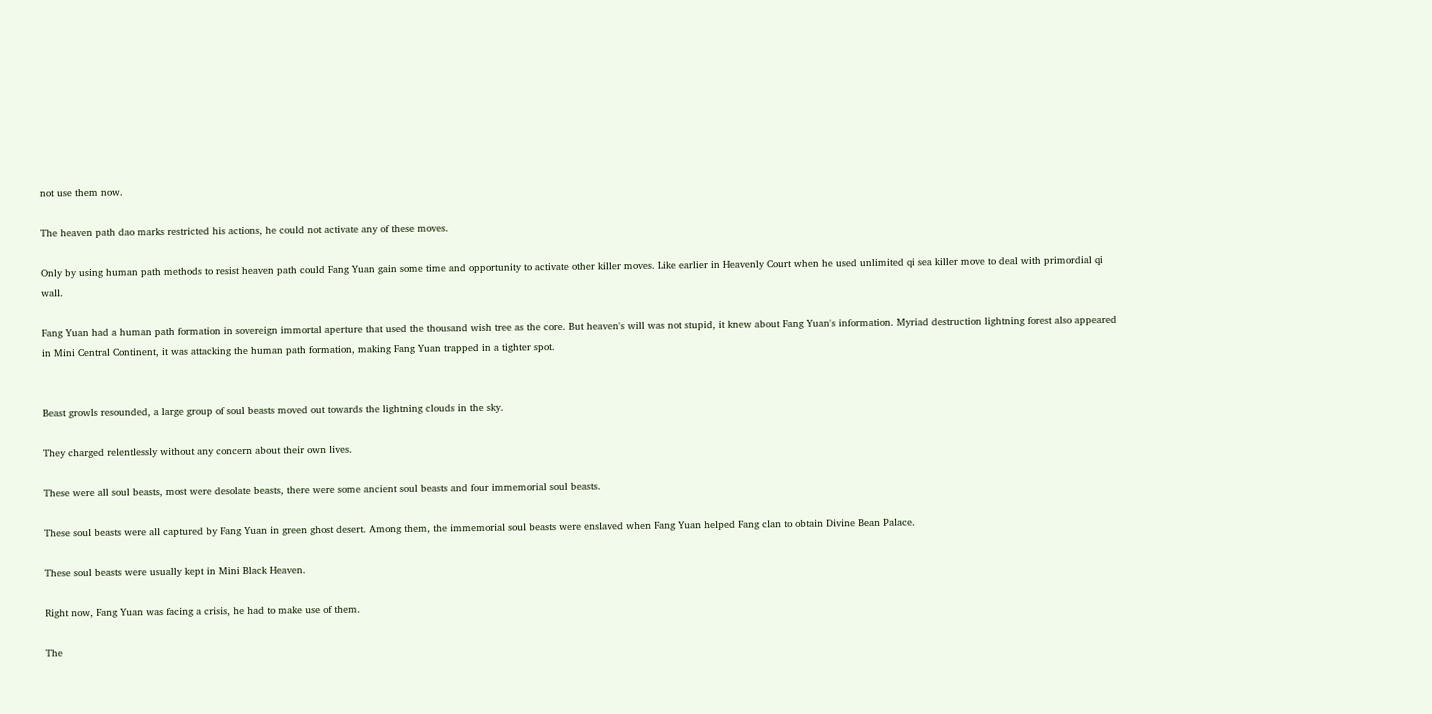not use them now.

The heaven path dao marks restricted his actions, he could not activate any of these moves.

Only by using human path methods to resist heaven path could Fang Yuan gain some time and opportunity to activate other killer moves. Like earlier in Heavenly Court when he used unlimited qi sea killer move to deal with primordial qi wall.

Fang Yuan had a human path formation in sovereign immortal aperture that used the thousand wish tree as the core. But heaven's will was not stupid, it knew about Fang Yuan's information. Myriad destruction lightning forest also appeared in Mini Central Continent, it was attacking the human path formation, making Fang Yuan trapped in a tighter spot.


Beast growls resounded, a large group of soul beasts moved out towards the lightning clouds in the sky.

They charged relentlessly without any concern about their own lives.

These were all soul beasts, most were desolate beasts, there were some ancient soul beasts and four immemorial soul beasts.

These soul beasts were all captured by Fang Yuan in green ghost desert. Among them, the immemorial soul beasts were enslaved when Fang Yuan helped Fang clan to obtain Divine Bean Palace.

These soul beasts were usually kept in Mini Black Heaven.

Right now, Fang Yuan was facing a crisis, he had to make use of them.

The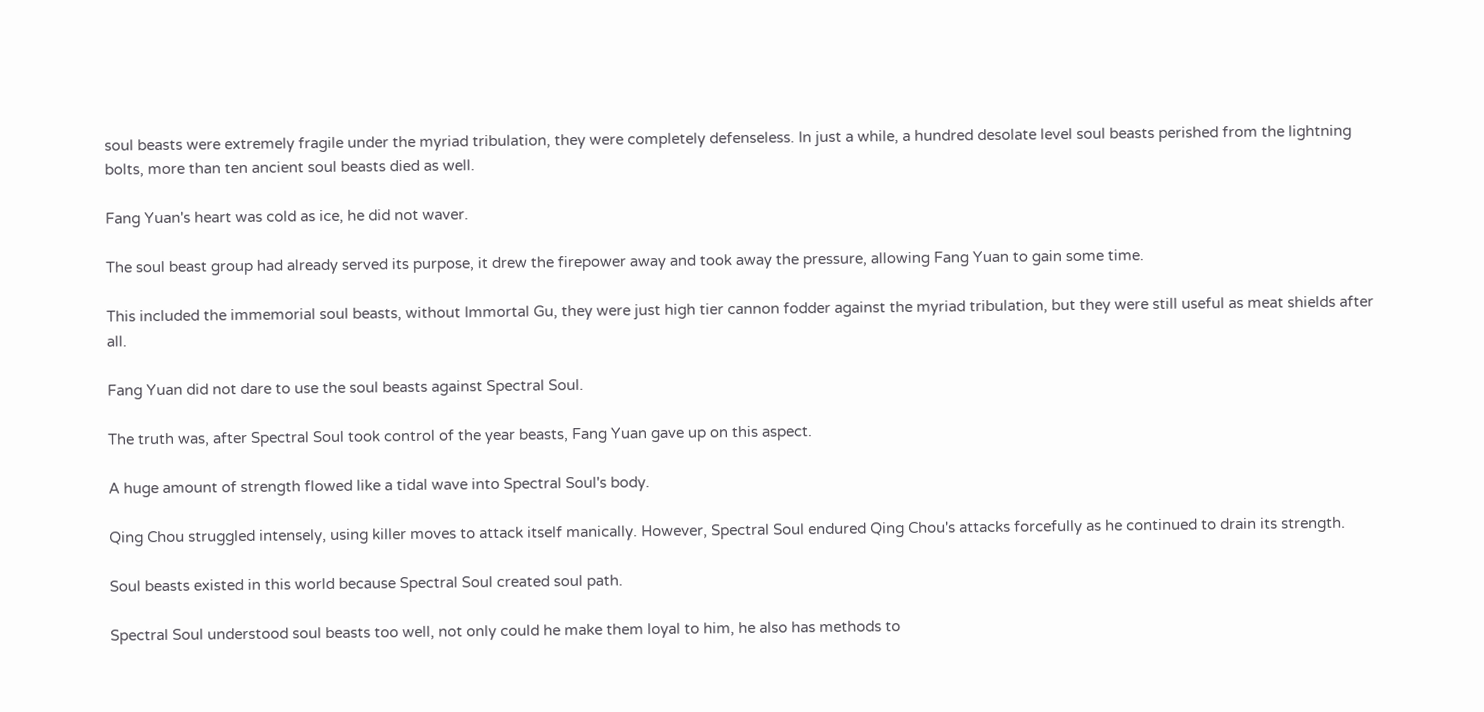soul beasts were extremely fragile under the myriad tribulation, they were completely defenseless. In just a while, a hundred desolate level soul beasts perished from the lightning bolts, more than ten ancient soul beasts died as well.

Fang Yuan's heart was cold as ice, he did not waver.

The soul beast group had already served its purpose, it drew the firepower away and took away the pressure, allowing Fang Yuan to gain some time.

This included the immemorial soul beasts, without Immortal Gu, they were just high tier cannon fodder against the myriad tribulation, but they were still useful as meat shields after all.

Fang Yuan did not dare to use the soul beasts against Spectral Soul.

The truth was, after Spectral Soul took control of the year beasts, Fang Yuan gave up on this aspect.

A huge amount of strength flowed like a tidal wave into Spectral Soul's body.

Qing Chou struggled intensely, using killer moves to attack itself manically. However, Spectral Soul endured Qing Chou's attacks forcefully as he continued to drain its strength.

Soul beasts existed in this world because Spectral Soul created soul path.

Spectral Soul understood soul beasts too well, not only could he make them loyal to him, he also has methods to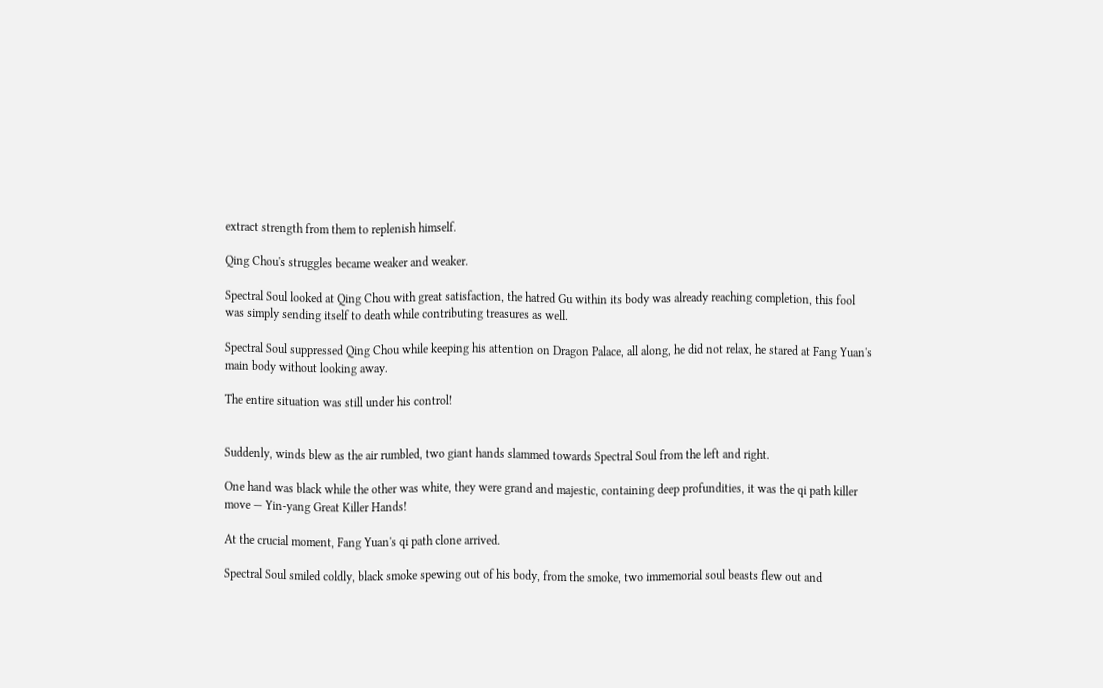extract strength from them to replenish himself.

Qing Chou's struggles became weaker and weaker.

Spectral Soul looked at Qing Chou with great satisfaction, the hatred Gu within its body was already reaching completion, this fool was simply sending itself to death while contributing treasures as well.

Spectral Soul suppressed Qing Chou while keeping his attention on Dragon Palace, all along, he did not relax, he stared at Fang Yuan's main body without looking away.

The entire situation was still under his control!


Suddenly, winds blew as the air rumbled, two giant hands slammed towards Spectral Soul from the left and right.

One hand was black while the other was white, they were grand and majestic, containing deep profundities, it was the qi path killer move — Yin-yang Great Killer Hands!

At the crucial moment, Fang Yuan's qi path clone arrived.

Spectral Soul smiled coldly, black smoke spewing out of his body, from the smoke, two immemorial soul beasts flew out and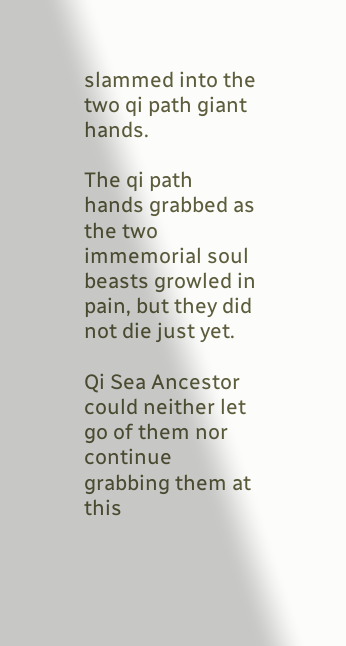slammed into the two qi path giant hands.

The qi path hands grabbed as the two immemorial soul beasts growled in pain, but they did not die just yet.

Qi Sea Ancestor could neither let go of them nor continue grabbing them at this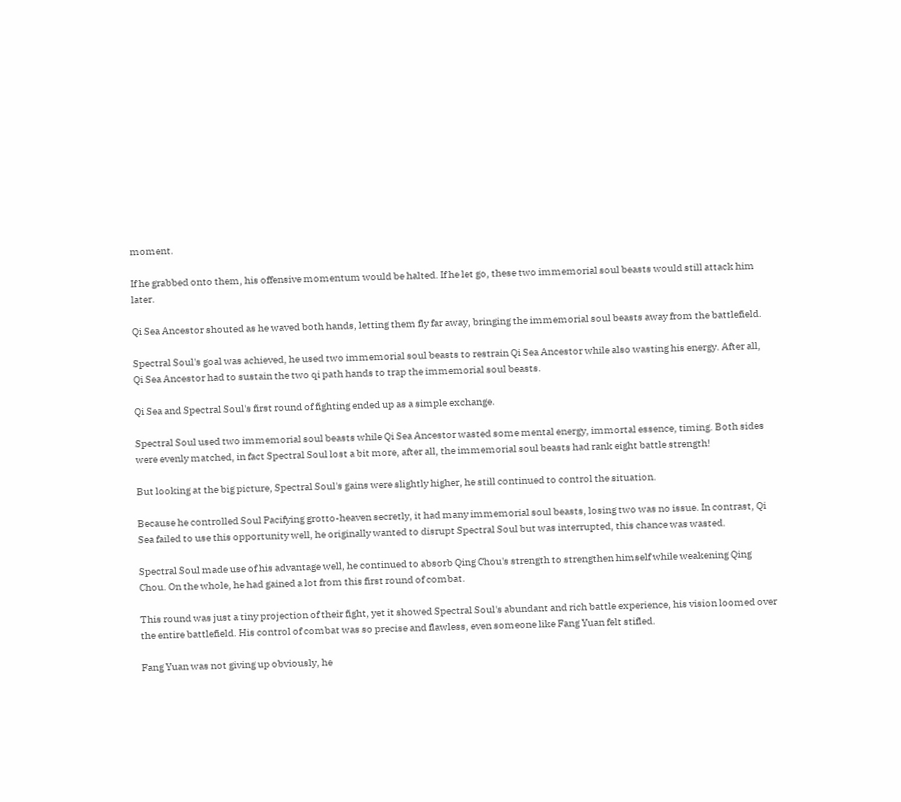moment.

If he grabbed onto them, his offensive momentum would be halted. If he let go, these two immemorial soul beasts would still attack him later.

Qi Sea Ancestor shouted as he waved both hands, letting them fly far away, bringing the immemorial soul beasts away from the battlefield.

Spectral Soul's goal was achieved, he used two immemorial soul beasts to restrain Qi Sea Ancestor while also wasting his energy. After all, Qi Sea Ancestor had to sustain the two qi path hands to trap the immemorial soul beasts.

Qi Sea and Spectral Soul's first round of fighting ended up as a simple exchange.

Spectral Soul used two immemorial soul beasts while Qi Sea Ancestor wasted some mental energy, immortal essence, timing. Both sides were evenly matched, in fact Spectral Soul lost a bit more, after all, the immemorial soul beasts had rank eight battle strength!

But looking at the big picture, Spectral Soul's gains were slightly higher, he still continued to control the situation.

Because he controlled Soul Pacifying grotto-heaven secretly, it had many immemorial soul beasts, losing two was no issue. In contrast, Qi Sea failed to use this opportunity well, he originally wanted to disrupt Spectral Soul but was interrupted, this chance was wasted.

Spectral Soul made use of his advantage well, he continued to absorb Qing Chou's strength to strengthen himself while weakening Qing Chou. On the whole, he had gained a lot from this first round of combat.

This round was just a tiny projection of their fight, yet it showed Spectral Soul's abundant and rich battle experience, his vision loomed over the entire battlefield. His control of combat was so precise and flawless, even someone like Fang Yuan felt stifled.

Fang Yuan was not giving up obviously, he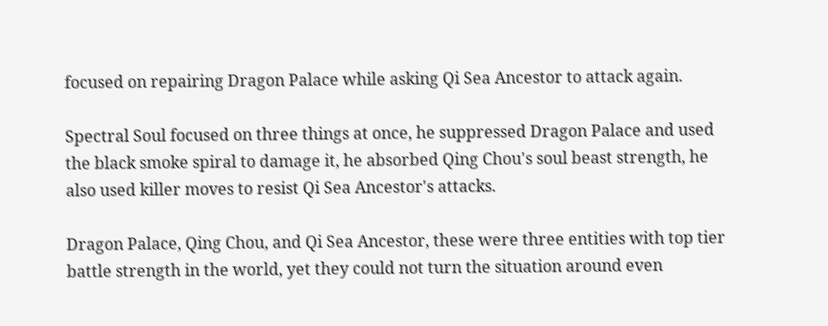focused on repairing Dragon Palace while asking Qi Sea Ancestor to attack again.

Spectral Soul focused on three things at once, he suppressed Dragon Palace and used the black smoke spiral to damage it, he absorbed Qing Chou's soul beast strength, he also used killer moves to resist Qi Sea Ancestor's attacks.

Dragon Palace, Qing Chou, and Qi Sea Ancestor, these were three entities with top tier battle strength in the world, yet they could not turn the situation around even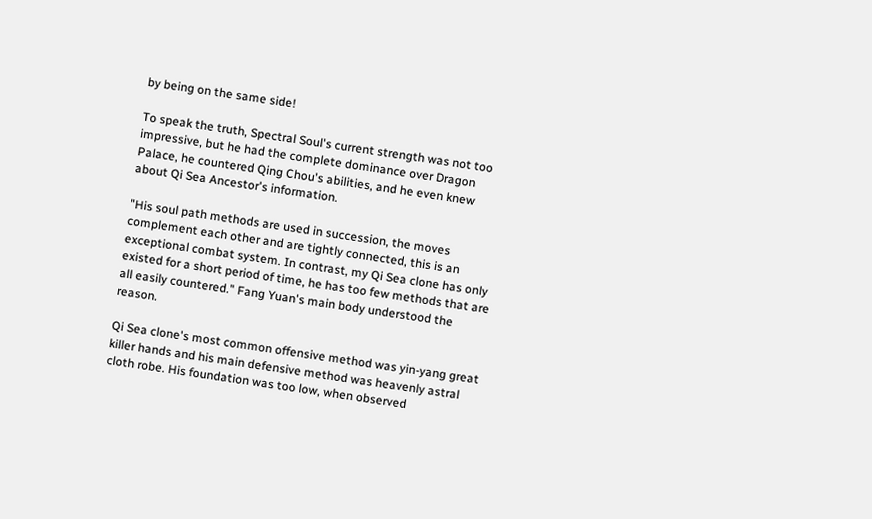by being on the same side!

To speak the truth, Spectral Soul's current strength was not too impressive, but he had the complete dominance over Dragon Palace, he countered Qing Chou's abilities, and he even knew about Qi Sea Ancestor's information.

"His soul path methods are used in succession, the moves complement each other and are tightly connected, this is an exceptional combat system. In contrast, my Qi Sea clone has only existed for a short period of time, he has too few methods that are all easily countered." Fang Yuan's main body understood the reason.

Qi Sea clone's most common offensive method was yin-yang great killer hands and his main defensive method was heavenly astral cloth robe. His foundation was too low, when observed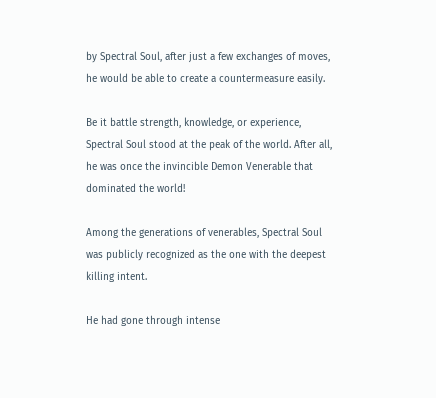by Spectral Soul, after just a few exchanges of moves, he would be able to create a countermeasure easily.

Be it battle strength, knowledge, or experience, Spectral Soul stood at the peak of the world. After all, he was once the invincible Demon Venerable that dominated the world!

Among the generations of venerables, Spectral Soul was publicly recognized as the one with the deepest killing intent.

He had gone through intense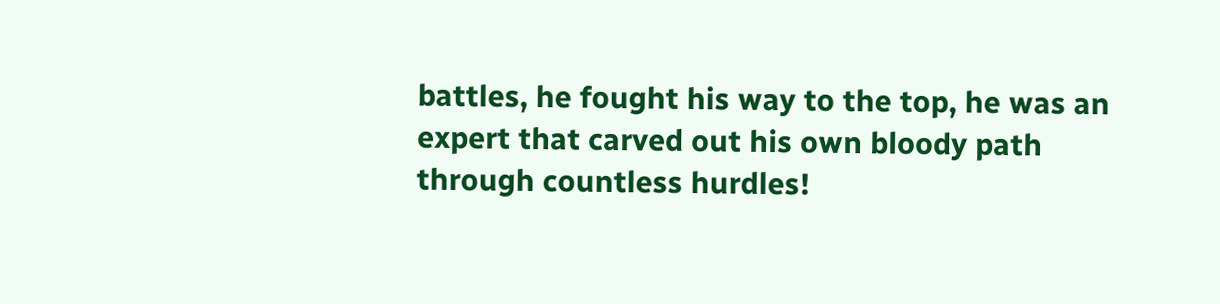battles, he fought his way to the top, he was an expert that carved out his own bloody path through countless hurdles!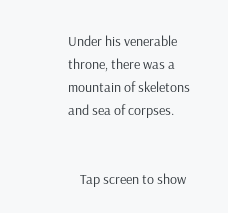Under his venerable throne, there was a mountain of skeletons and sea of corpses.


    Tap screen to show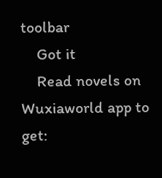toolbar
    Got it
    Read novels on Wuxiaworld app to get: